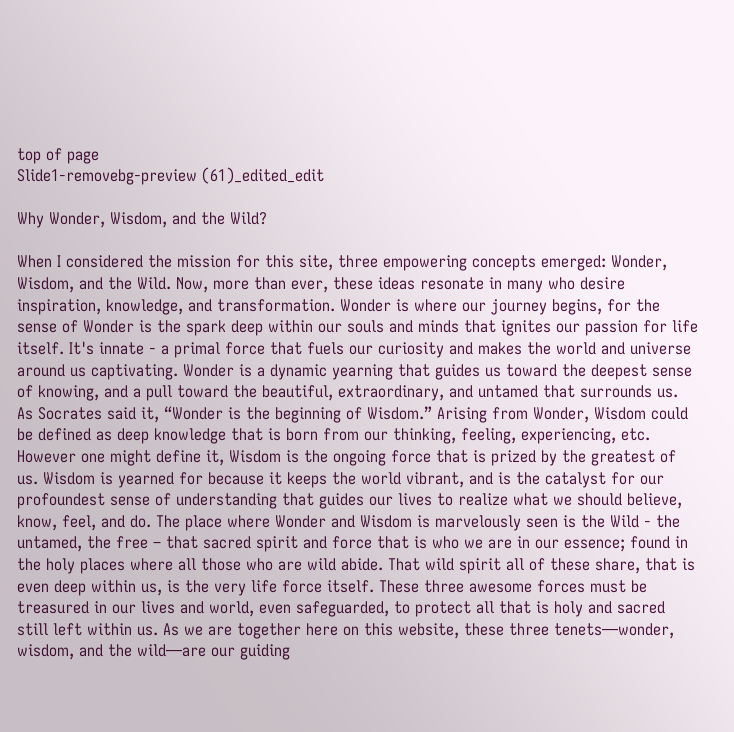top of page
Slide1-removebg-preview (61)_edited_edit

Why Wonder, Wisdom, and the Wild?

When I considered the mission for this site, three empowering concepts emerged: Wonder, Wisdom, and the Wild. Now, more than ever, these ideas resonate in many who desire inspiration, knowledge, and transformation. Wonder is where our journey begins, for the sense of Wonder is the spark deep within our souls and minds that ignites our passion for life itself. It's innate - a primal force that fuels our curiosity and makes the world and universe around us captivating. Wonder is a dynamic yearning that guides us toward the deepest sense of knowing, and a pull toward the beautiful, extraordinary, and untamed that surrounds us. As Socrates said it, “Wonder is the beginning of Wisdom.” Arising from Wonder, Wisdom could be defined as deep knowledge that is born from our thinking, feeling, experiencing, etc. However one might define it, Wisdom is the ongoing force that is prized by the greatest of us. Wisdom is yearned for because it keeps the world vibrant, and is the catalyst for our profoundest sense of understanding that guides our lives to realize what we should believe, know, feel, and do. The place where Wonder and Wisdom is marvelously seen is the Wild - the untamed, the free – that sacred spirit and force that is who we are in our essence; found in the holy places where all those who are wild abide. That wild spirit all of these share, that is even deep within us, is the very life force itself. These three awesome forces must be treasured in our lives and world, even safeguarded, to protect all that is holy and sacred still left within us. As we are together here on this website, these three tenets—wonder, wisdom, and the wild—are our guiding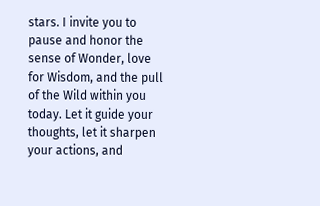stars. I invite you to pause and honor the sense of Wonder, love for Wisdom, and the pull of the Wild within you today. Let it guide your thoughts, let it sharpen your actions, and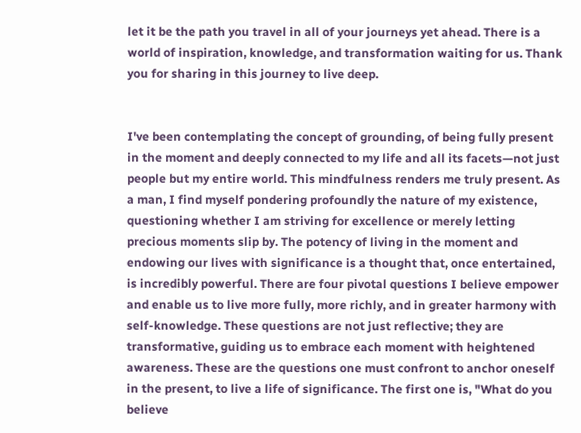let it be the path you travel in all of your journeys yet ahead. There is a world of inspiration, knowledge, and transformation waiting for us. Thank you for sharing in this journey to live deep.


I've been contemplating the concept of grounding, of being fully present in the moment and deeply connected to my life and all its facets—not just people but my entire world. This mindfulness renders me truly present. As a man, I find myself pondering profoundly the nature of my existence, questioning whether I am striving for excellence or merely letting precious moments slip by. The potency of living in the moment and endowing our lives with significance is a thought that, once entertained, is incredibly powerful. There are four pivotal questions I believe empower and enable us to live more fully, more richly, and in greater harmony with self-knowledge. These questions are not just reflective; they are transformative, guiding us to embrace each moment with heightened awareness. These are the questions one must confront to anchor oneself in the present, to live a life of significance. The first one is, "What do you believe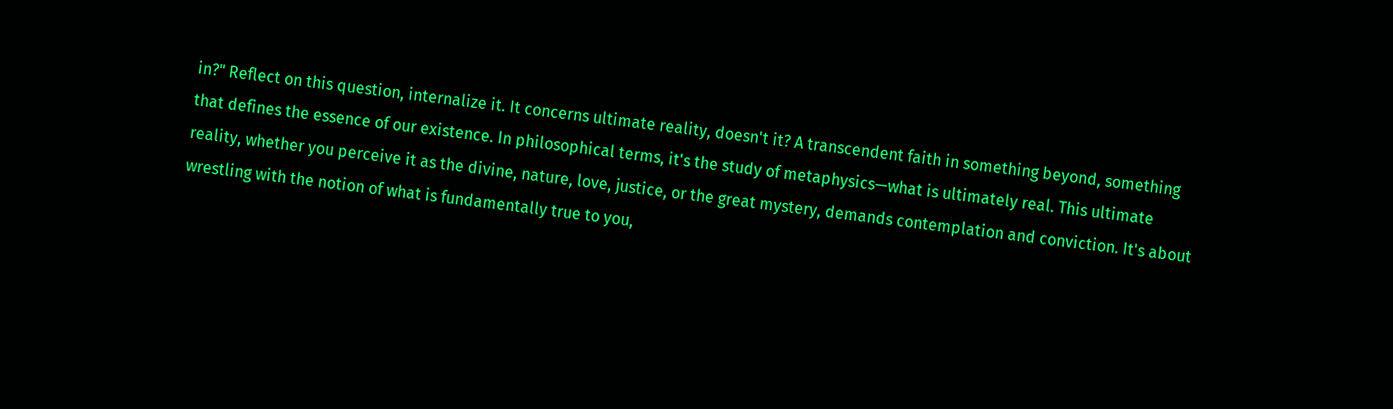in?" Reflect on this question, internalize it. It concerns ultimate reality, doesn't it? A transcendent faith in something beyond, something that defines the essence of our existence. In philosophical terms, it's the study of metaphysics—what is ultimately real. This ultimate reality, whether you perceive it as the divine, nature, love, justice, or the great mystery, demands contemplation and conviction. It's about wrestling with the notion of what is fundamentally true to you,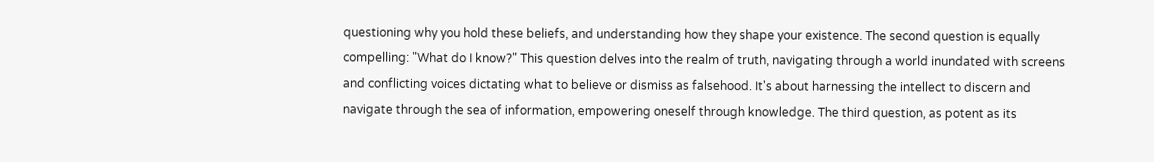questioning why you hold these beliefs, and understanding how they shape your existence. The second question is equally compelling: "What do I know?" This question delves into the realm of truth, navigating through a world inundated with screens and conflicting voices dictating what to believe or dismiss as falsehood. It's about harnessing the intellect to discern and navigate through the sea of information, empowering oneself through knowledge. The third question, as potent as its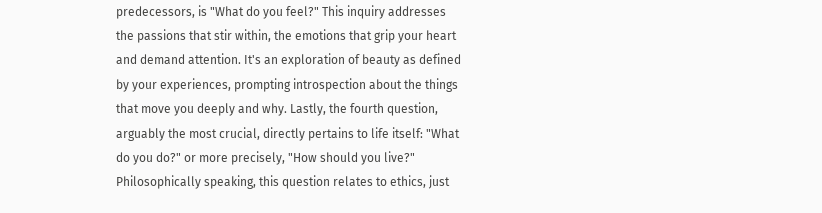predecessors, is "What do you feel?" This inquiry addresses the passions that stir within, the emotions that grip your heart and demand attention. It's an exploration of beauty as defined by your experiences, prompting introspection about the things that move you deeply and why. Lastly, the fourth question, arguably the most crucial, directly pertains to life itself: "What do you do?" or more precisely, "How should you live?" Philosophically speaking, this question relates to ethics, just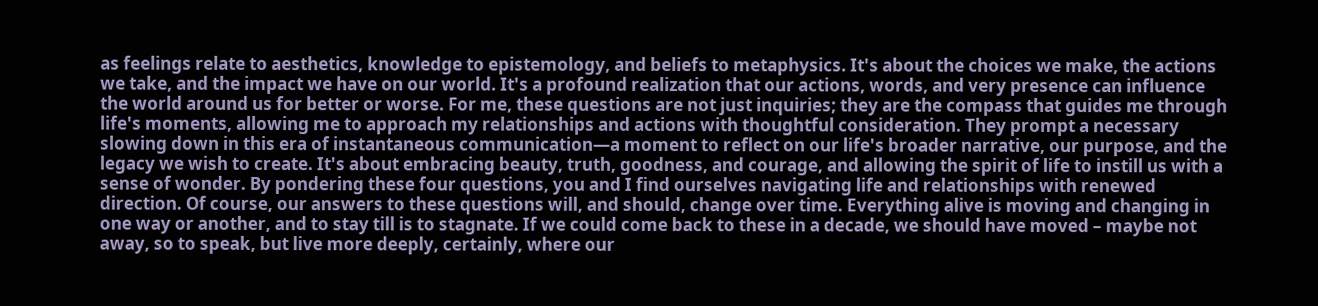as feelings relate to aesthetics, knowledge to epistemology, and beliefs to metaphysics. It's about the choices we make, the actions we take, and the impact we have on our world. It's a profound realization that our actions, words, and very presence can influence the world around us for better or worse. For me, these questions are not just inquiries; they are the compass that guides me through life's moments, allowing me to approach my relationships and actions with thoughtful consideration. They prompt a necessary slowing down in this era of instantaneous communication—a moment to reflect on our life's broader narrative, our purpose, and the legacy we wish to create. It's about embracing beauty, truth, goodness, and courage, and allowing the spirit of life to instill us with a sense of wonder. By pondering these four questions, you and I find ourselves navigating life and relationships with renewed direction. Of course, our answers to these questions will, and should, change over time. Everything alive is moving and changing in one way or another, and to stay till is to stagnate. If we could come back to these in a decade, we should have moved – maybe not away, so to speak, but live more deeply, certainly, where our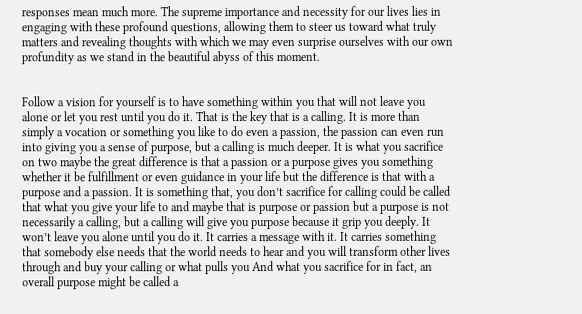responses mean much more. The supreme importance and necessity for our lives lies in engaging with these profound questions, allowing them to steer us toward what truly matters and revealing thoughts with which we may even surprise ourselves with our own profundity as we stand in the beautiful abyss of this moment.


Follow a vision for yourself is to have something within you that will not leave you alone or let you rest until you do it. That is the key that is a calling. It is more than simply a vocation or something you like to do even a passion, the passion can even run into giving you a sense of purpose, but a calling is much deeper. It is what you sacrifice on two maybe the great difference is that a passion or a purpose gives you something whether it be fulfillment or even guidance in your life but the difference is that with a purpose and a passion. It is something that, you don’t sacrifice for calling could be called that what you give your life to and maybe that is purpose or passion but a purpose is not necessarily a calling, but a calling will give you purpose because it grip you deeply. It won’t leave you alone until you do it. It carries a message with it. It carries something that somebody else needs that the world needs to hear and you will transform other lives through and buy your calling or what pulls you And what you sacrifice for in fact, an overall purpose might be called a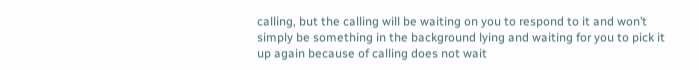calling, but the calling will be waiting on you to respond to it and won’t simply be something in the background lying and waiting for you to pick it up again because of calling does not wait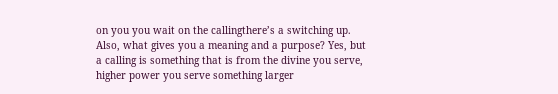on you you wait on the callingthere’s a switching up. Also, what gives you a meaning and a purpose? Yes, but a calling is something that is from the divine you serve, higher power you serve something larger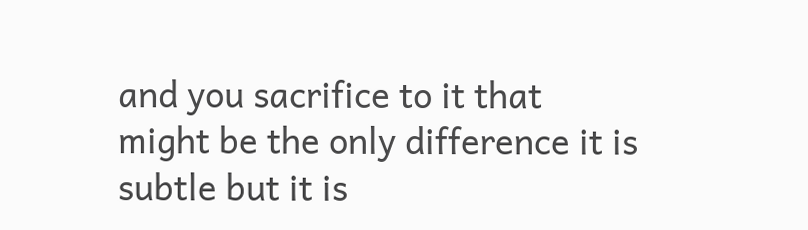and you sacrifice to it that might be the only difference it is subtle but it is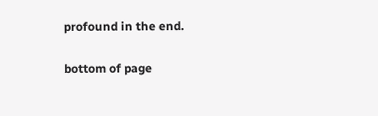profound in the end.

bottom of page